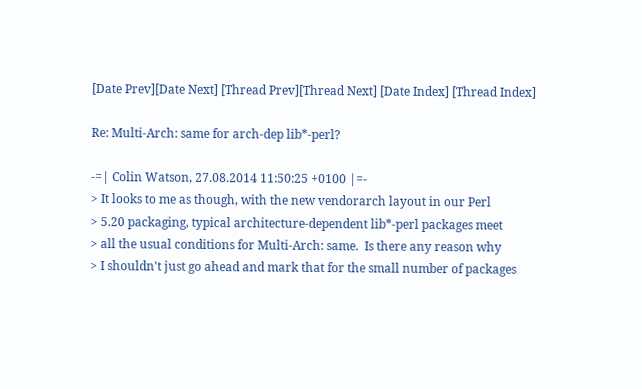[Date Prev][Date Next] [Thread Prev][Thread Next] [Date Index] [Thread Index]

Re: Multi-Arch: same for arch-dep lib*-perl?

-=| Colin Watson, 27.08.2014 11:50:25 +0100 |=-
> It looks to me as though, with the new vendorarch layout in our Perl
> 5.20 packaging, typical architecture-dependent lib*-perl packages meet
> all the usual conditions for Multi-Arch: same.  Is there any reason why
> I shouldn't just go ahead and mark that for the small number of packages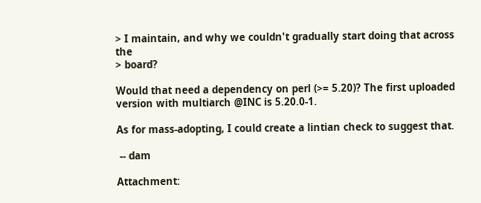> I maintain, and why we couldn't gradually start doing that across the
> board?

Would that need a dependency on perl (>= 5.20)? The first uploaded
version with multiarch @INC is 5.20.0-1.

As for mass-adopting, I could create a lintian check to suggest that.

 -- dam

Attachment: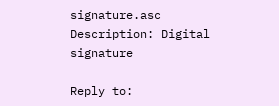signature.asc
Description: Digital signature

Reply to: